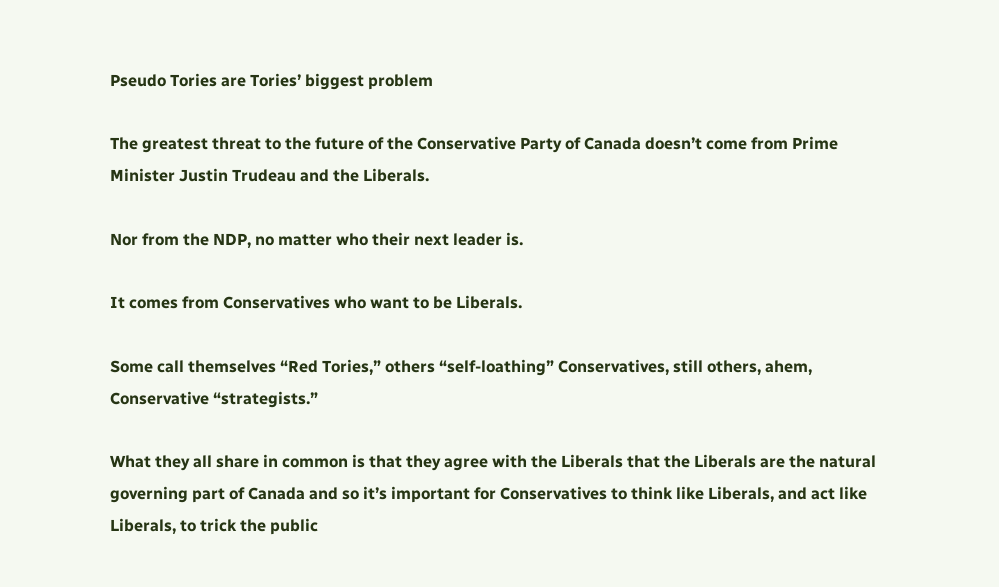Pseudo Tories are Tories’ biggest problem

The greatest threat to the future of the Conservative Party of Canada doesn’t come from Prime Minister Justin Trudeau and the Liberals.

Nor from the NDP, no matter who their next leader is.

It comes from Conservatives who want to be Liberals.

Some call themselves “Red Tories,” others “self-loathing” Conservatives, still others, ahem, Conservative “strategists.”

What they all share in common is that they agree with the Liberals that the Liberals are the natural governing part of Canada and so it’s important for Conservatives to think like Liberals, and act like Liberals, to trick the public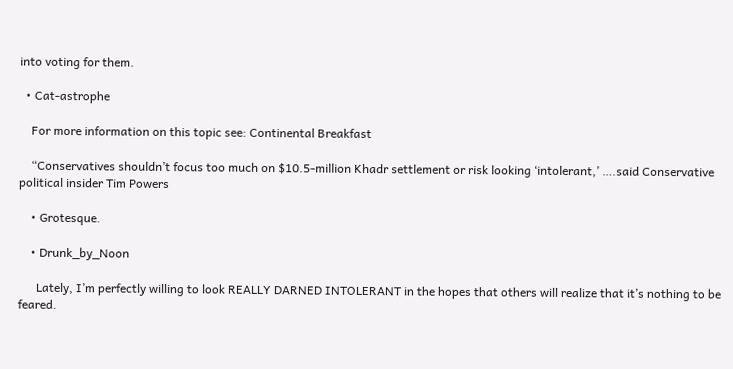into voting for them.

  • Cat-astrophe

    For more information on this topic see: Continental Breakfast

    “Conservatives shouldn’t focus too much on $10.5-million Khadr settlement or risk looking ‘intolerant,’ ….said Conservative political insider Tim Powers

    • Grotesque.

    • Drunk_by_Noon

      Lately, I’m perfectly willing to look REALLY DARNED INTOLERANT in the hopes that others will realize that it’s nothing to be feared.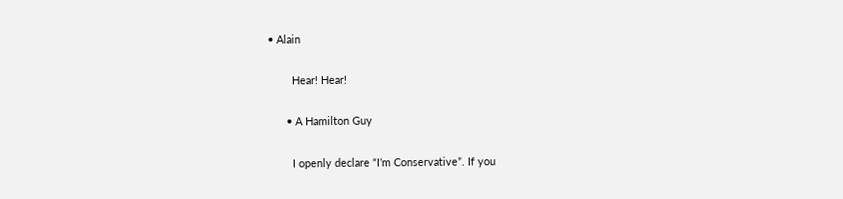• Alain

        Hear! Hear!

      • A Hamilton Guy

        I openly declare “I’m Conservative”. If you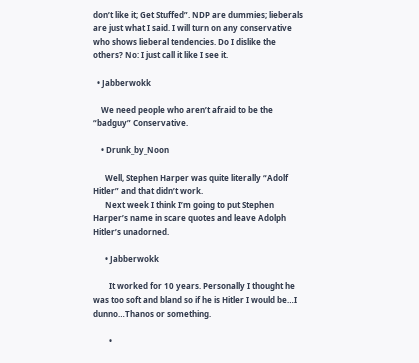don’t like it; Get Stuffed”. NDP are dummies; lieberals are just what I said. I will turn on any conservative who shows lieberal tendencies. Do I dislike the others? No: I just call it like I see it.

  • Jabberwokk

    We need people who aren’t afraid to be the “badguy” Conservative.

    • Drunk_by_Noon

      Well, Stephen Harper was quite literally “Adolf Hitler” and that didn’t work.
      Next week I think I’m going to put Stephen Harper’s name in scare quotes and leave Adolph Hitler’s unadorned.

      • Jabberwokk

        It worked for 10 years. Personally I thought he was too soft and bland so if he is Hitler I would be…I dunno…Thanos or something.

        •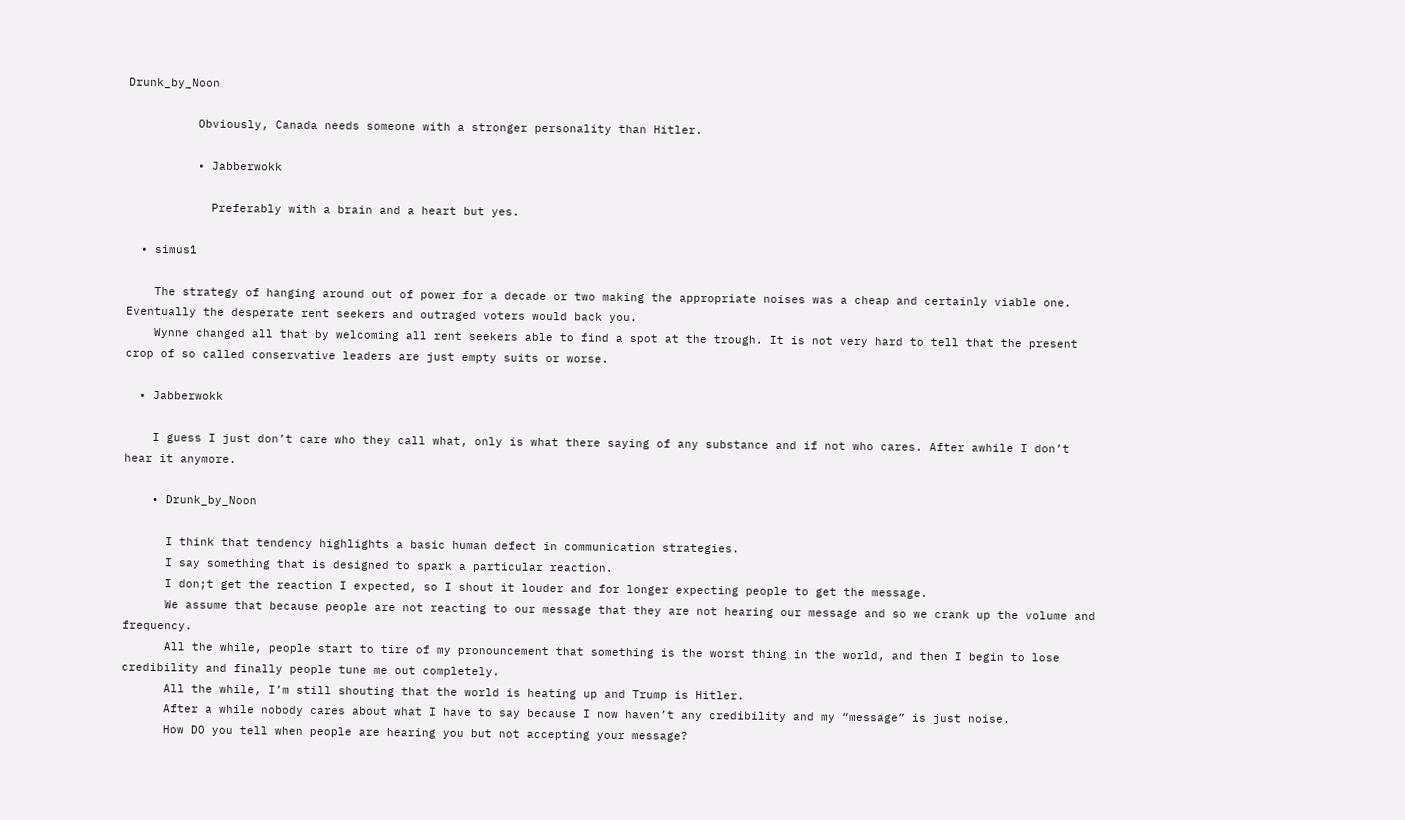Drunk_by_Noon

          Obviously, Canada needs someone with a stronger personality than Hitler.

          • Jabberwokk

            Preferably with a brain and a heart but yes.

  • simus1

    The strategy of hanging around out of power for a decade or two making the appropriate noises was a cheap and certainly viable one. Eventually the desperate rent seekers and outraged voters would back you.
    Wynne changed all that by welcoming all rent seekers able to find a spot at the trough. It is not very hard to tell that the present crop of so called conservative leaders are just empty suits or worse.

  • Jabberwokk

    I guess I just don’t care who they call what, only is what there saying of any substance and if not who cares. After awhile I don’t hear it anymore.

    • Drunk_by_Noon

      I think that tendency highlights a basic human defect in communication strategies.
      I say something that is designed to spark a particular reaction.
      I don;t get the reaction I expected, so I shout it louder and for longer expecting people to get the message.
      We assume that because people are not reacting to our message that they are not hearing our message and so we crank up the volume and frequency.
      All the while, people start to tire of my pronouncement that something is the worst thing in the world, and then I begin to lose credibility and finally people tune me out completely.
      All the while, I’m still shouting that the world is heating up and Trump is Hitler.
      After a while nobody cares about what I have to say because I now haven’t any credibility and my “message” is just noise.
      How DO you tell when people are hearing you but not accepting your message?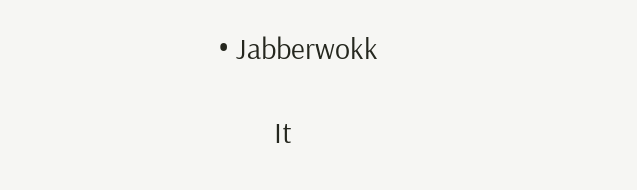• Jabberwokk

        It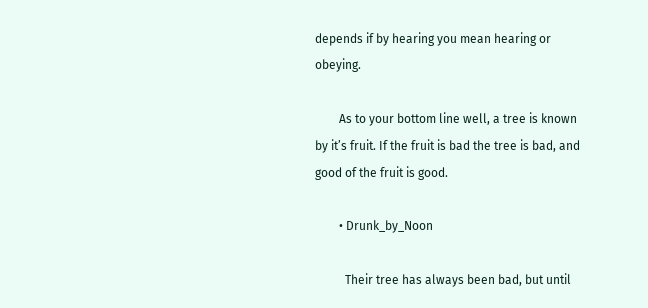depends if by hearing you mean hearing or obeying.

        As to your bottom line well, a tree is known by it’s fruit. If the fruit is bad the tree is bad, and good of the fruit is good.

        • Drunk_by_Noon

          Their tree has always been bad, but until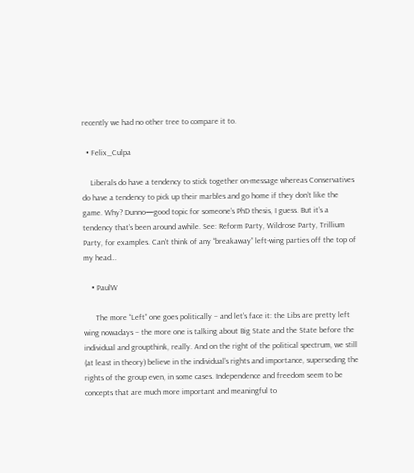recently we had no other tree to compare it to.

  • Felix_Culpa

    Liberals do have a tendency to stick together on-message whereas Conservatives do have a tendency to pick up their marbles and go home if they don’t like the game. Why? Dunno—good topic for someone’s PhD thesis, I guess. But it’s a tendency that’s been around awhile. See: Reform Party, Wildrose Party, Trillium Party, for examples. Can’t think of any “breakaway” left-wing parties off the top of my head…

    • PaulW

      The more “Left” one goes politically – and let’s face it: the Libs are pretty left wing nowadays – the more one is talking about Big State and the State before the individual and groupthink, really. And on the right of the political spectrum, we still (at least in theory) believe in the individual’s rights and importance, superseding the rights of the group even, in some cases. Independence and freedom seem to be concepts that are much more important and meaningful to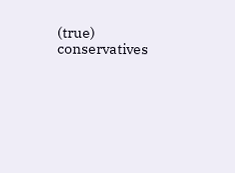(true) conservatives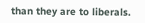than they are to liberals.